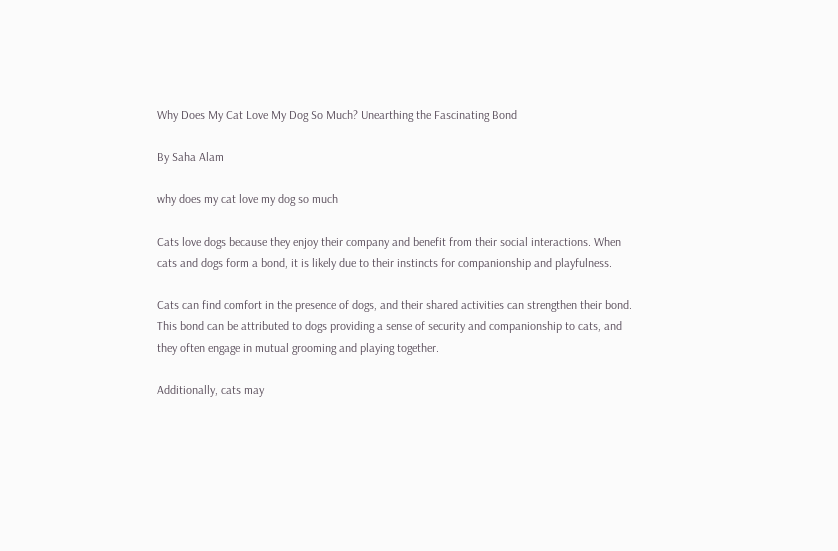Why Does My Cat Love My Dog So Much? Unearthing the Fascinating Bond

By Saha Alam

why does my cat love my dog so much

Cats love dogs because they enjoy their company and benefit from their social interactions. When cats and dogs form a bond, it is likely due to their instincts for companionship and playfulness.

Cats can find comfort in the presence of dogs, and their shared activities can strengthen their bond. This bond can be attributed to dogs providing a sense of security and companionship to cats, and they often engage in mutual grooming and playing together.

Additionally, cats may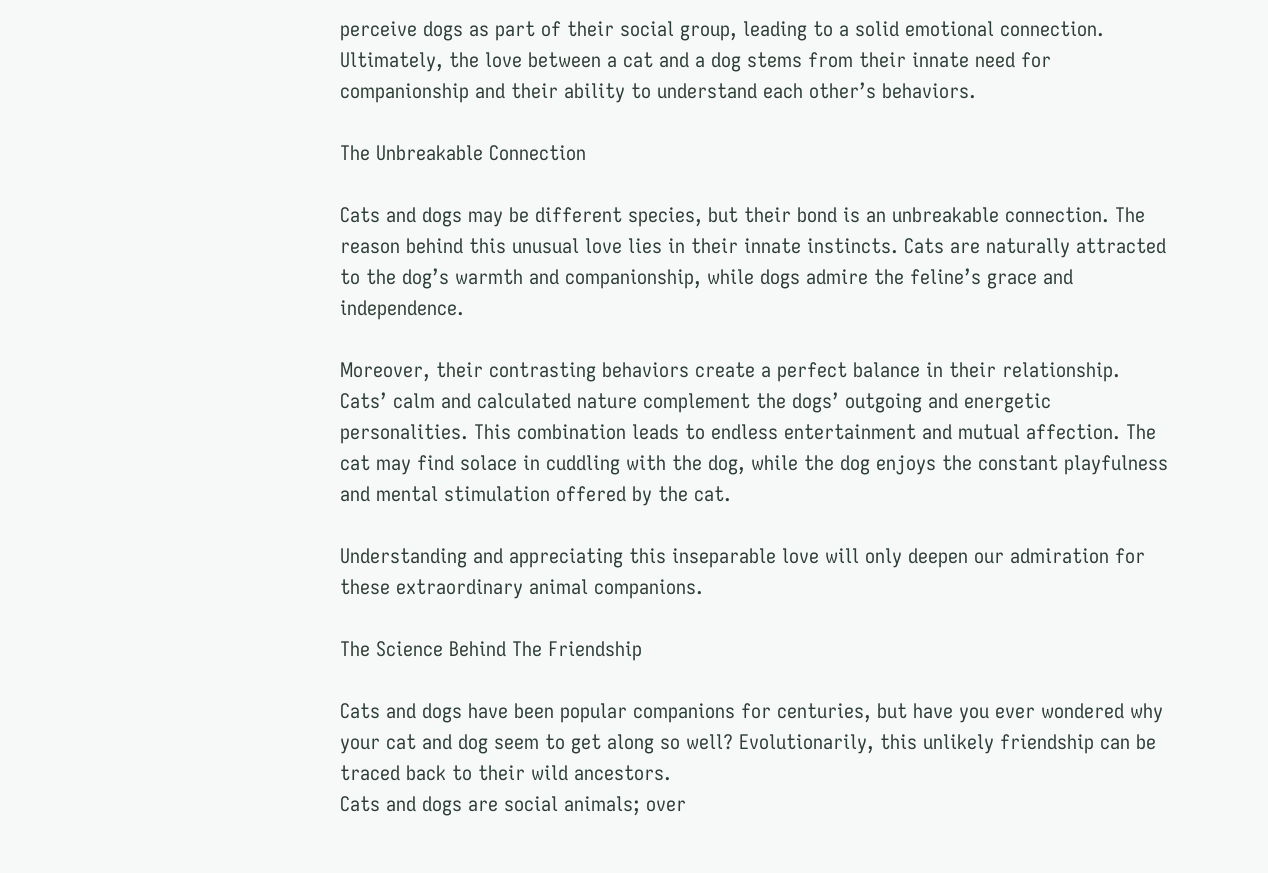perceive dogs as part of their social group, leading to a solid emotional connection. Ultimately, the love between a cat and a dog stems from their innate need for companionship and their ability to understand each other’s behaviors.

The Unbreakable Connection

Cats and dogs may be different species, but their bond is an unbreakable connection. The reason behind this unusual love lies in their innate instincts. Cats are naturally attracted to the dog’s warmth and companionship, while dogs admire the feline’s grace and independence.

Moreover, their contrasting behaviors create a perfect balance in their relationship. Cats’ calm and calculated nature complement the dogs’ outgoing and energetic personalities. This combination leads to endless entertainment and mutual affection. The cat may find solace in cuddling with the dog, while the dog enjoys the constant playfulness and mental stimulation offered by the cat.

Understanding and appreciating this inseparable love will only deepen our admiration for these extraordinary animal companions.

The Science Behind The Friendship

Cats and dogs have been popular companions for centuries, but have you ever wondered why your cat and dog seem to get along so well? Evolutionarily, this unlikely friendship can be traced back to their wild ancestors.
Cats and dogs are social animals; over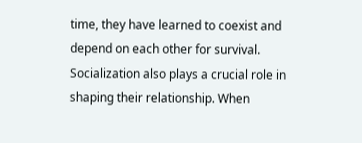time, they have learned to coexist and depend on each other for survival. Socialization also plays a crucial role in shaping their relationship. When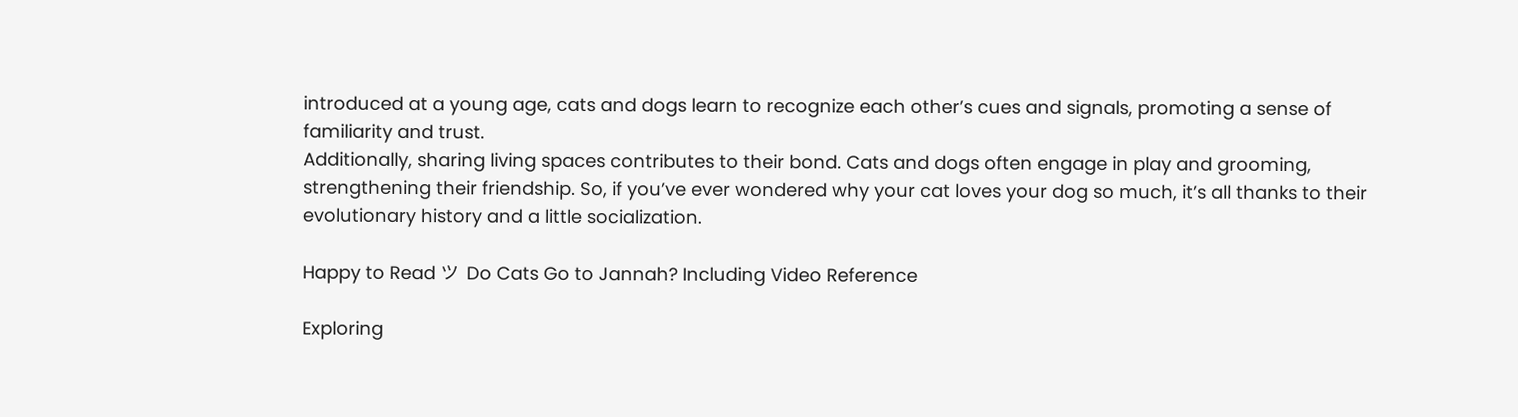introduced at a young age, cats and dogs learn to recognize each other’s cues and signals, promoting a sense of familiarity and trust.
Additionally, sharing living spaces contributes to their bond. Cats and dogs often engage in play and grooming, strengthening their friendship. So, if you’ve ever wondered why your cat loves your dog so much, it’s all thanks to their evolutionary history and a little socialization.

Happy to Read ツ  Do Cats Go to Jannah? Including Video Reference

Exploring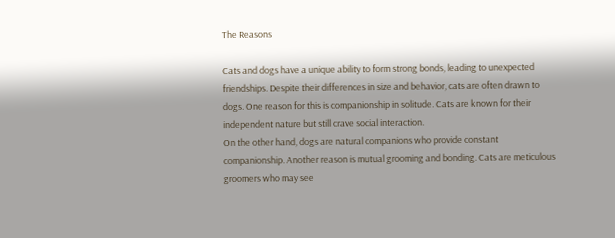The Reasons

Cats and dogs have a unique ability to form strong bonds, leading to unexpected friendships. Despite their differences in size and behavior, cats are often drawn to dogs. One reason for this is companionship in solitude. Cats are known for their independent nature but still crave social interaction.
On the other hand, dogs are natural companions who provide constant companionship. Another reason is mutual grooming and bonding. Cats are meticulous groomers who may see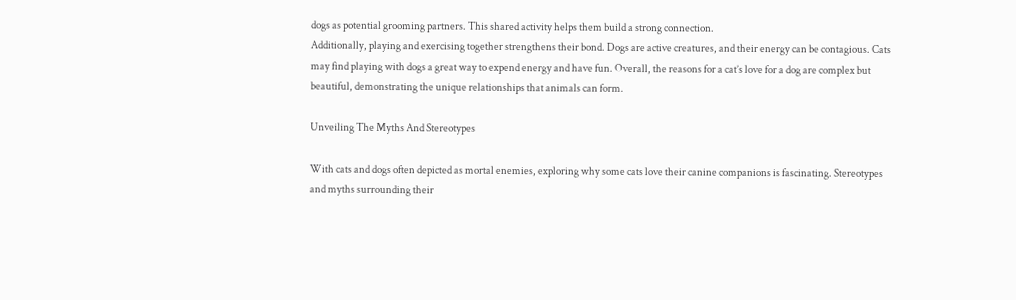dogs as potential grooming partners. This shared activity helps them build a strong connection.
Additionally, playing and exercising together strengthens their bond. Dogs are active creatures, and their energy can be contagious. Cats may find playing with dogs a great way to expend energy and have fun. Overall, the reasons for a cat’s love for a dog are complex but beautiful, demonstrating the unique relationships that animals can form.

Unveiling The Myths And Stereotypes

With cats and dogs often depicted as mortal enemies, exploring why some cats love their canine companions is fascinating. Stereotypes and myths surrounding their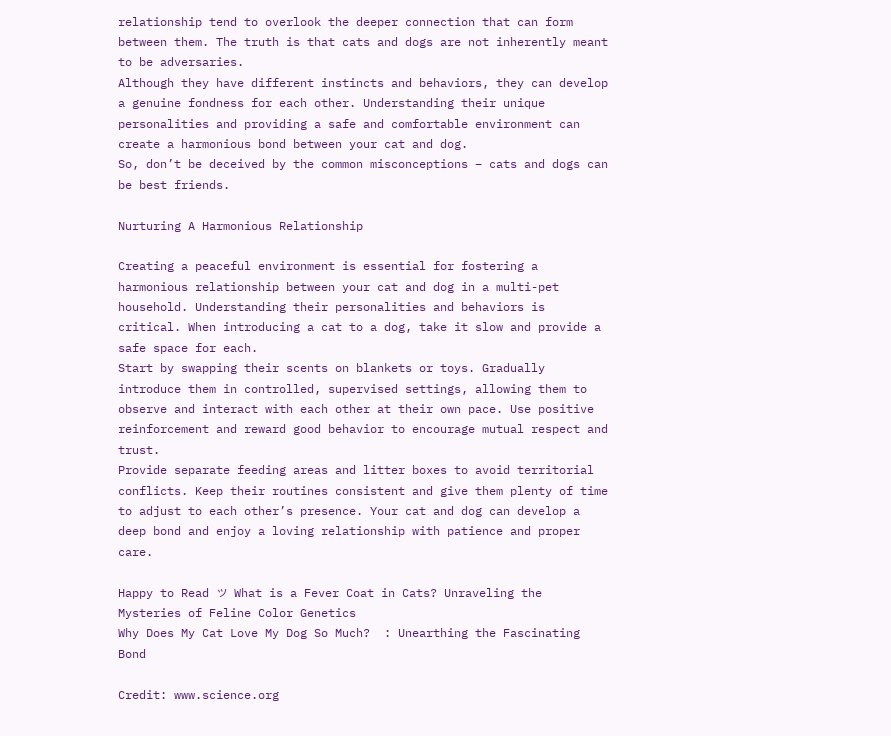relationship tend to overlook the deeper connection that can form between them. The truth is that cats and dogs are not inherently meant to be adversaries.
Although they have different instincts and behaviors, they can develop a genuine fondness for each other. Understanding their unique personalities and providing a safe and comfortable environment can create a harmonious bond between your cat and dog.
So, don’t be deceived by the common misconceptions – cats and dogs can be best friends.

Nurturing A Harmonious Relationship

Creating a peaceful environment is essential for fostering a harmonious relationship between your cat and dog in a multi-pet household. Understanding their personalities and behaviors is critical. When introducing a cat to a dog, take it slow and provide a safe space for each.
Start by swapping their scents on blankets or toys. Gradually introduce them in controlled, supervised settings, allowing them to observe and interact with each other at their own pace. Use positive reinforcement and reward good behavior to encourage mutual respect and trust.
Provide separate feeding areas and litter boxes to avoid territorial conflicts. Keep their routines consistent and give them plenty of time to adjust to each other’s presence. Your cat and dog can develop a deep bond and enjoy a loving relationship with patience and proper care.

Happy to Read ツ  What is a Fever Coat in Cats? Unraveling the Mysteries of Feline Color Genetics
Why Does My Cat Love My Dog So Much?  : Unearthing the Fascinating Bond

Credit: www.science.org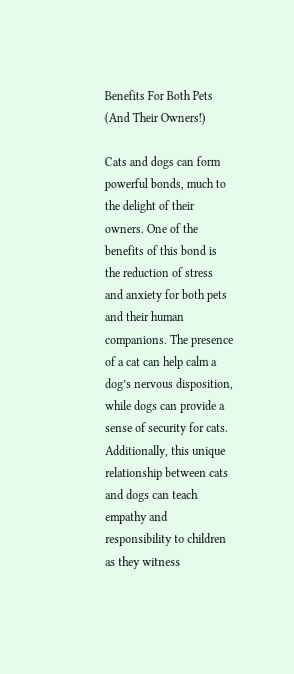Benefits For Both Pets (And Their Owners!)

Cats and dogs can form powerful bonds, much to the delight of their owners. One of the benefits of this bond is the reduction of stress and anxiety for both pets and their human companions. The presence of a cat can help calm a dog’s nervous disposition, while dogs can provide a sense of security for cats.
Additionally, this unique relationship between cats and dogs can teach empathy and responsibility to children as they witness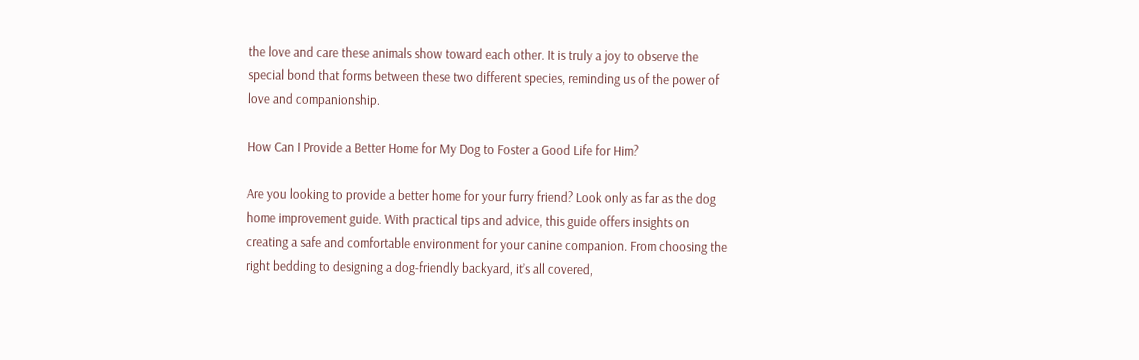the love and care these animals show toward each other. It is truly a joy to observe the special bond that forms between these two different species, reminding us of the power of love and companionship.

How Can I Provide a Better Home for My Dog to Foster a Good Life for Him?

Are you looking to provide a better home for your furry friend? Look only as far as the dog home improvement guide. With practical tips and advice, this guide offers insights on creating a safe and comfortable environment for your canine companion. From choosing the right bedding to designing a dog-friendly backyard, it’s all covered,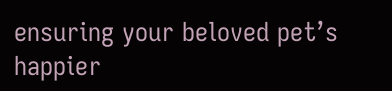ensuring your beloved pet’s happier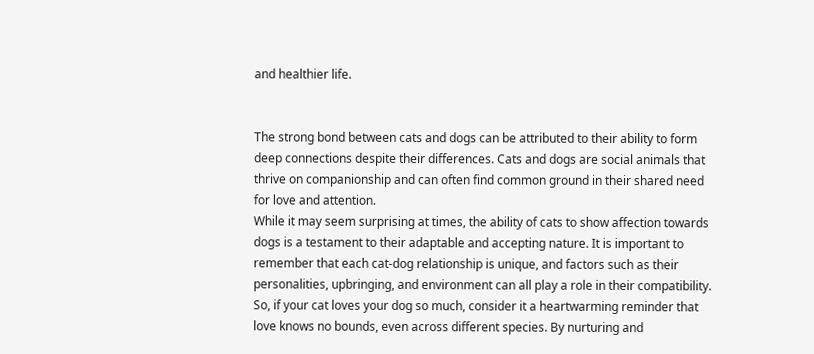and healthier life.


The strong bond between cats and dogs can be attributed to their ability to form deep connections despite their differences. Cats and dogs are social animals that thrive on companionship and can often find common ground in their shared need for love and attention.
While it may seem surprising at times, the ability of cats to show affection towards dogs is a testament to their adaptable and accepting nature. It is important to remember that each cat-dog relationship is unique, and factors such as their personalities, upbringing, and environment can all play a role in their compatibility.
So, if your cat loves your dog so much, consider it a heartwarming reminder that love knows no bounds, even across different species. By nurturing and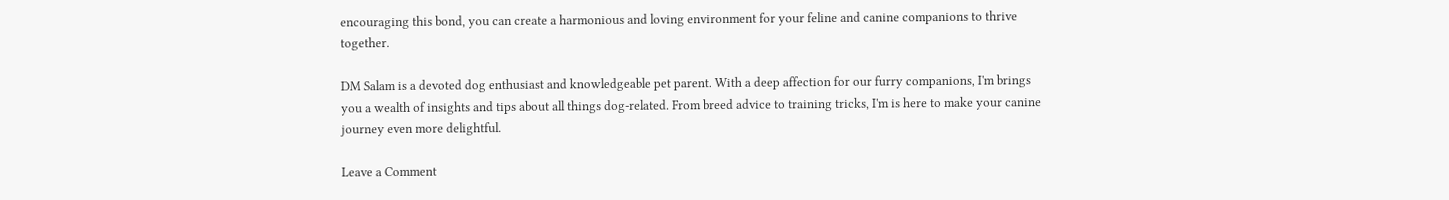encouraging this bond, you can create a harmonious and loving environment for your feline and canine companions to thrive together.

DM Salam is a devoted dog enthusiast and knowledgeable pet parent. With a deep affection for our furry companions, I'm brings you a wealth of insights and tips about all things dog-related. From breed advice to training tricks, I'm is here to make your canine journey even more delightful.

Leave a Comment